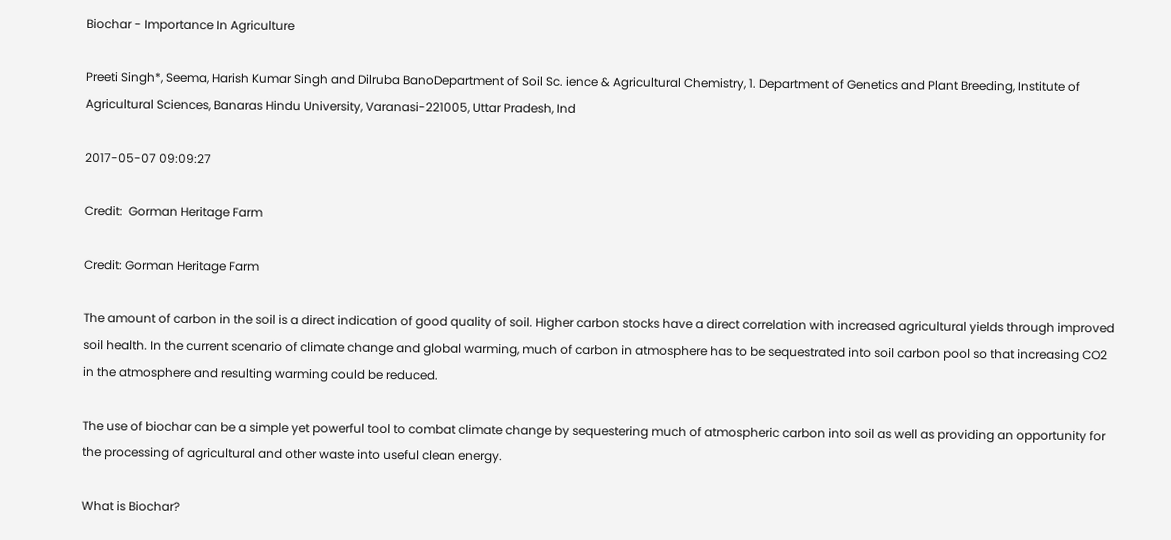Biochar - Importance In Agriculture

Preeti Singh*, Seema, Harish Kumar Singh and Dilruba BanoDepartment of Soil Sc. ience & Agricultural Chemistry, 1. Department of Genetics and Plant Breeding, Institute of Agricultural Sciences, Banaras Hindu University, Varanasi-221005, Uttar Pradesh, Ind

2017-05-07 09:09:27

Credit:  Gorman Heritage Farm

Credit: Gorman Heritage Farm

The amount of carbon in the soil is a direct indication of good quality of soil. Higher carbon stocks have a direct correlation with increased agricultural yields through improved soil health. In the current scenario of climate change and global warming, much of carbon in atmosphere has to be sequestrated into soil carbon pool so that increasing CO2 in the atmosphere and resulting warming could be reduced.

The use of biochar can be a simple yet powerful tool to combat climate change by sequestering much of atmospheric carbon into soil as well as providing an opportunity for the processing of agricultural and other waste into useful clean energy.

What is Biochar?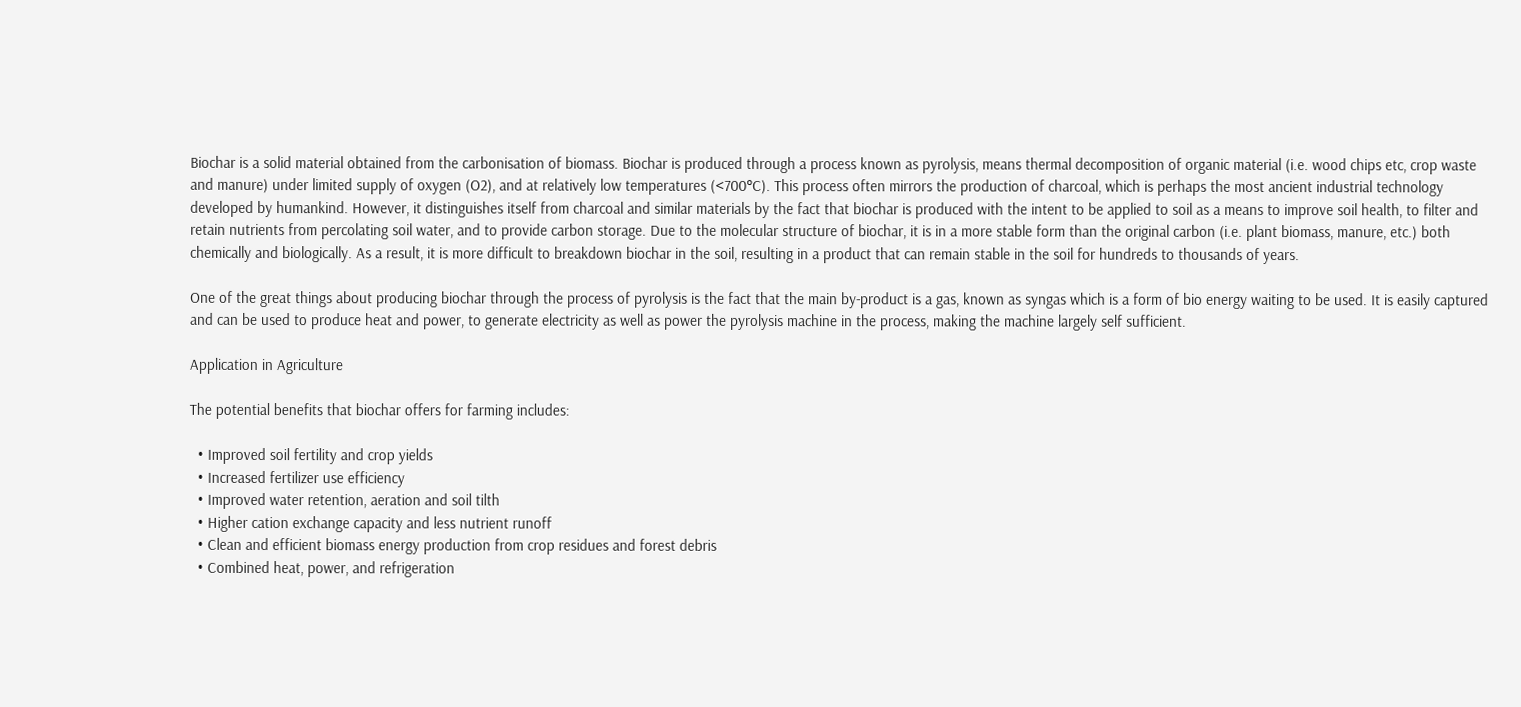Biochar is a solid material obtained from the carbonisation of biomass. Biochar is produced through a process known as pyrolysis, means thermal decomposition of organic material (i.e. wood chips etc, crop waste and manure) under limited supply of oxygen (O2), and at relatively low temperatures (<700°C). This process often mirrors the production of charcoal, which is perhaps the most ancient industrial technology developed by humankind. However, it distinguishes itself from charcoal and similar materials by the fact that biochar is produced with the intent to be applied to soil as a means to improve soil health, to filter and retain nutrients from percolating soil water, and to provide carbon storage. Due to the molecular structure of biochar, it is in a more stable form than the original carbon (i.e. plant biomass, manure, etc.) both chemically and biologically. As a result, it is more difficult to breakdown biochar in the soil, resulting in a product that can remain stable in the soil for hundreds to thousands of years.

One of the great things about producing biochar through the process of pyrolysis is the fact that the main by-product is a gas, known as syngas which is a form of bio energy waiting to be used. It is easily captured and can be used to produce heat and power, to generate electricity as well as power the pyrolysis machine in the process, making the machine largely self sufficient.

Application in Agriculture

The potential benefits that biochar offers for farming includes:

  • Improved soil fertility and crop yields
  • Increased fertilizer use efficiency
  • Improved water retention, aeration and soil tilth
  • Higher cation exchange capacity and less nutrient runoff
  • Clean and efficient biomass energy production from crop residues and forest debris
  • Combined heat, power, and refrigeration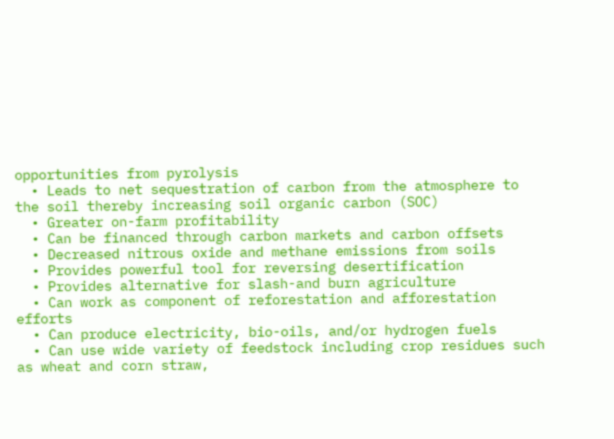opportunities from pyrolysis
  • Leads to net sequestration of carbon from the atmosphere to the soil thereby increasing soil organic carbon (SOC)
  • Greater on-farm profitability
  • Can be financed through carbon markets and carbon offsets
  • Decreased nitrous oxide and methane emissions from soils
  • Provides powerful tool for reversing desertification
  • Provides alternative for slash-and burn agriculture
  • Can work as component of reforestation and afforestation efforts
  • Can produce electricity, bio-oils, and/or hydrogen fuels
  • Can use wide variety of feedstock including crop residues such as wheat and corn straw,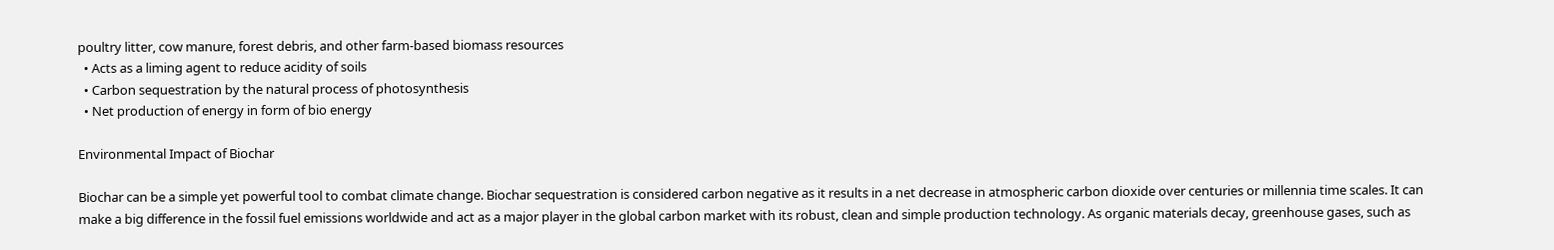poultry litter, cow manure, forest debris, and other farm-based biomass resources
  • Acts as a liming agent to reduce acidity of soils
  • Carbon sequestration by the natural process of photosynthesis
  • Net production of energy in form of bio energy

Environmental Impact of Biochar

Biochar can be a simple yet powerful tool to combat climate change. Biochar sequestration is considered carbon negative as it results in a net decrease in atmospheric carbon dioxide over centuries or millennia time scales. It can make a big difference in the fossil fuel emissions worldwide and act as a major player in the global carbon market with its robust, clean and simple production technology. As organic materials decay, greenhouse gases, such as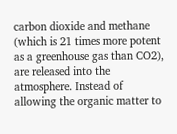carbon dioxide and methane (which is 21 times more potent as a greenhouse gas than CO2), are released into the atmosphere. Instead of allowing the organic matter to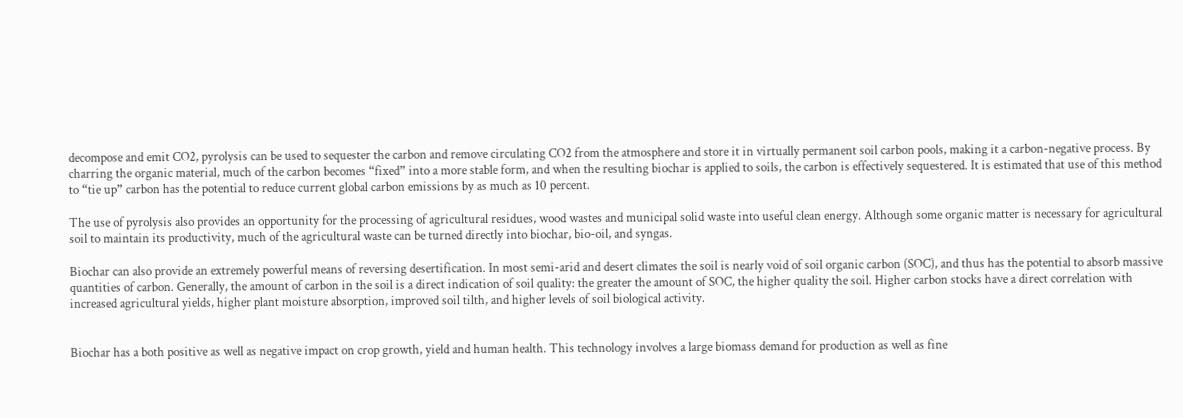decompose and emit CO2, pyrolysis can be used to sequester the carbon and remove circulating CO2 from the atmosphere and store it in virtually permanent soil carbon pools, making it a carbon-negative process. By charring the organic material, much of the carbon becomes “fixed” into a more stable form, and when the resulting biochar is applied to soils, the carbon is effectively sequestered. It is estimated that use of this method to “tie up” carbon has the potential to reduce current global carbon emissions by as much as 10 percent.

The use of pyrolysis also provides an opportunity for the processing of agricultural residues, wood wastes and municipal solid waste into useful clean energy. Although some organic matter is necessary for agricultural soil to maintain its productivity, much of the agricultural waste can be turned directly into biochar, bio-oil, and syngas.

Biochar can also provide an extremely powerful means of reversing desertification. In most semi-arid and desert climates the soil is nearly void of soil organic carbon (SOC), and thus has the potential to absorb massive quantities of carbon. Generally, the amount of carbon in the soil is a direct indication of soil quality: the greater the amount of SOC, the higher quality the soil. Higher carbon stocks have a direct correlation with increased agricultural yields, higher plant moisture absorption, improved soil tilth, and higher levels of soil biological activity.


Biochar has a both positive as well as negative impact on crop growth, yield and human health. This technology involves a large biomass demand for production as well as fine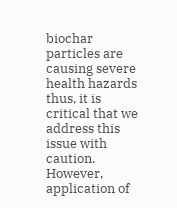biochar particles are causing severe health hazards thus, it is critical that we address this issue with caution. However, application of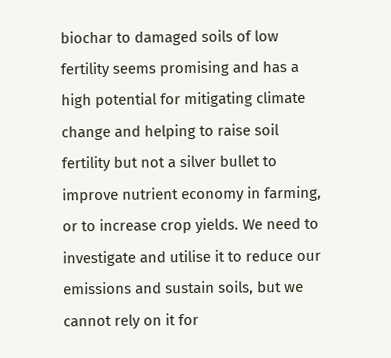biochar to damaged soils of low fertility seems promising and has a high potential for mitigating climate change and helping to raise soil fertility but not a silver bullet to improve nutrient economy in farming, or to increase crop yields. We need to investigate and utilise it to reduce our emissions and sustain soils, but we cannot rely on it for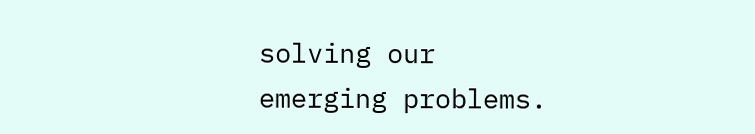solving our emerging problems.